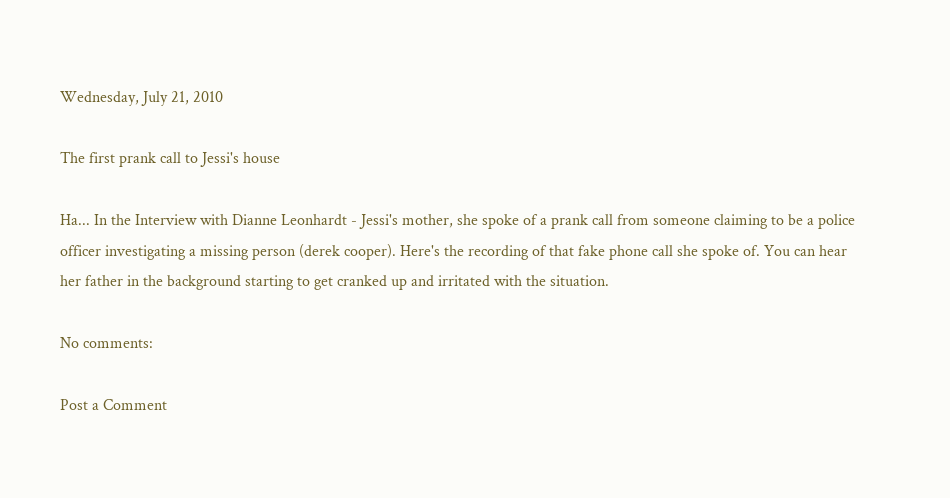Wednesday, July 21, 2010

The first prank call to Jessi's house

Ha... In the Interview with Dianne Leonhardt - Jessi's mother, she spoke of a prank call from someone claiming to be a police officer investigating a missing person (derek cooper). Here's the recording of that fake phone call she spoke of. You can hear her father in the background starting to get cranked up and irritated with the situation.

No comments:

Post a Comment